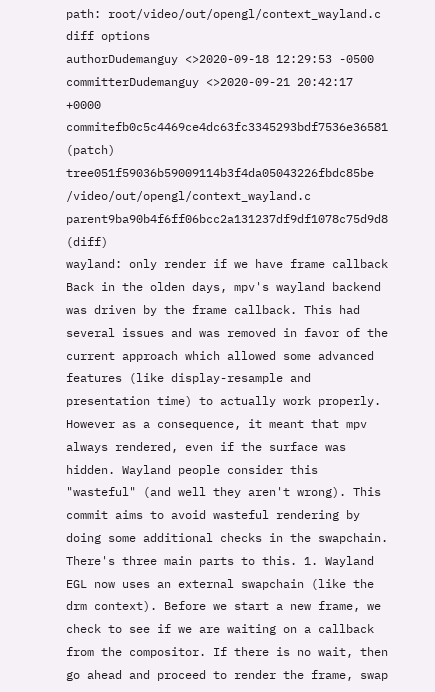path: root/video/out/opengl/context_wayland.c
diff options
authorDudemanguy <>2020-09-18 12:29:53 -0500
committerDudemanguy <>2020-09-21 20:42:17 +0000
commitefb0c5c4469ce4dc63fc3345293bdf7536e36581 (patch)
tree051f59036b59009114b3f4da05043226fbdc85be /video/out/opengl/context_wayland.c
parent9ba90b4f6ff06bcc2a131237df9df1078c75d9d8 (diff)
wayland: only render if we have frame callback
Back in the olden days, mpv's wayland backend was driven by the frame callback. This had several issues and was removed in favor of the current approach which allowed some advanced features (like display-resample and presentation time) to actually work properly. However as a consequence, it meant that mpv always rendered, even if the surface was hidden. Wayland people consider this "wasteful" (and well they aren't wrong). This commit aims to avoid wasteful rendering by doing some additional checks in the swapchain. There's three main parts to this. 1. Wayland EGL now uses an external swapchain (like the drm context). Before we start a new frame, we check to see if we are waiting on a callback from the compositor. If there is no wait, then go ahead and proceed to render the frame, swap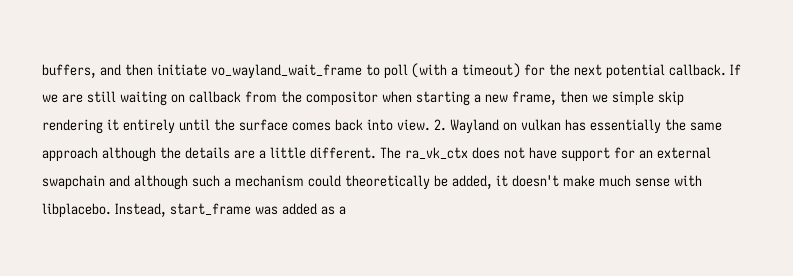buffers, and then initiate vo_wayland_wait_frame to poll (with a timeout) for the next potential callback. If we are still waiting on callback from the compositor when starting a new frame, then we simple skip rendering it entirely until the surface comes back into view. 2. Wayland on vulkan has essentially the same approach although the details are a little different. The ra_vk_ctx does not have support for an external swapchain and although such a mechanism could theoretically be added, it doesn't make much sense with libplacebo. Instead, start_frame was added as a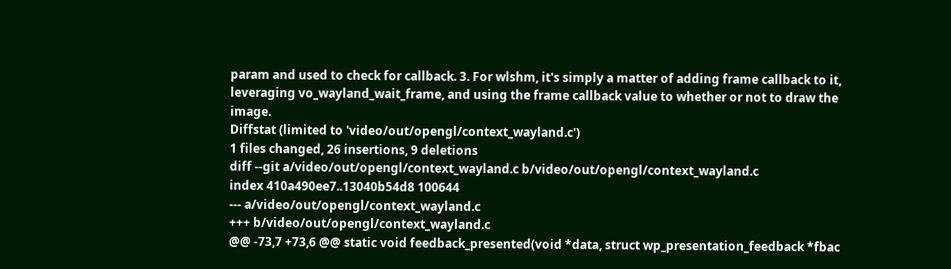param and used to check for callback. 3. For wlshm, it's simply a matter of adding frame callback to it, leveraging vo_wayland_wait_frame, and using the frame callback value to whether or not to draw the image.
Diffstat (limited to 'video/out/opengl/context_wayland.c')
1 files changed, 26 insertions, 9 deletions
diff --git a/video/out/opengl/context_wayland.c b/video/out/opengl/context_wayland.c
index 410a490ee7..13040b54d8 100644
--- a/video/out/opengl/context_wayland.c
+++ b/video/out/opengl/context_wayland.c
@@ -73,7 +73,6 @@ static void feedback_presented(void *data, struct wp_presentation_feedback *fbac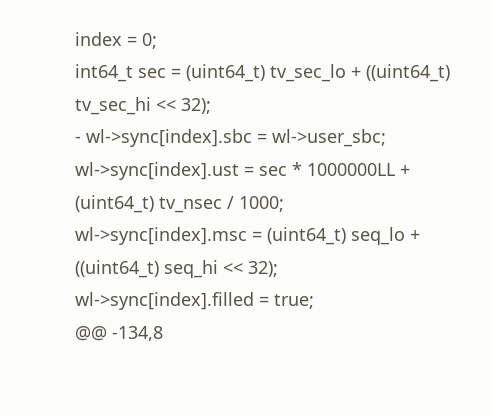index = 0;
int64_t sec = (uint64_t) tv_sec_lo + ((uint64_t) tv_sec_hi << 32);
- wl->sync[index].sbc = wl->user_sbc;
wl->sync[index].ust = sec * 1000000LL + (uint64_t) tv_nsec / 1000;
wl->sync[index].msc = (uint64_t) seq_lo + ((uint64_t) seq_hi << 32);
wl->sync[index].filled = true;
@@ -134,8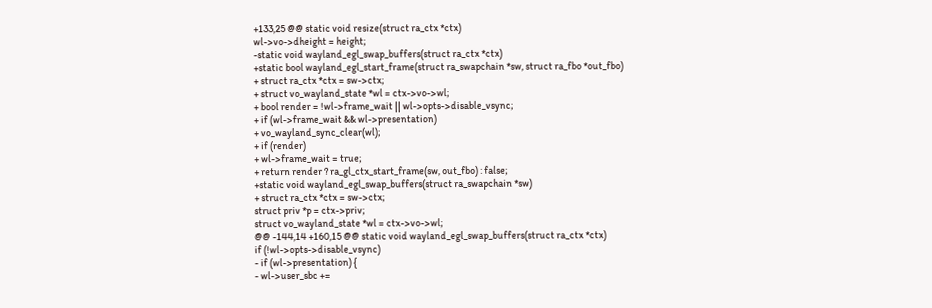+133,25 @@ static void resize(struct ra_ctx *ctx)
wl->vo->dheight = height;
-static void wayland_egl_swap_buffers(struct ra_ctx *ctx)
+static bool wayland_egl_start_frame(struct ra_swapchain *sw, struct ra_fbo *out_fbo)
+ struct ra_ctx *ctx = sw->ctx;
+ struct vo_wayland_state *wl = ctx->vo->wl;
+ bool render = !wl->frame_wait || wl->opts->disable_vsync;
+ if (wl->frame_wait && wl->presentation)
+ vo_wayland_sync_clear(wl);
+ if (render)
+ wl->frame_wait = true;
+ return render ? ra_gl_ctx_start_frame(sw, out_fbo) : false;
+static void wayland_egl_swap_buffers(struct ra_swapchain *sw)
+ struct ra_ctx *ctx = sw->ctx;
struct priv *p = ctx->priv;
struct vo_wayland_state *wl = ctx->vo->wl;
@@ -144,14 +160,15 @@ static void wayland_egl_swap_buffers(struct ra_ctx *ctx)
if (!wl->opts->disable_vsync)
- if (wl->presentation) {
- wl->user_sbc +=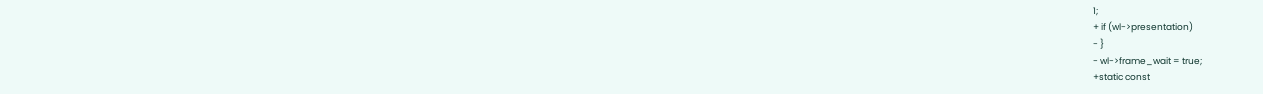1;
+ if (wl->presentation)
- }
- wl->frame_wait = true;
+static const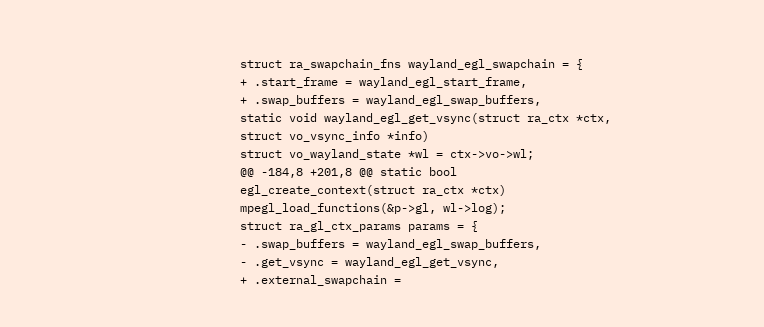struct ra_swapchain_fns wayland_egl_swapchain = {
+ .start_frame = wayland_egl_start_frame,
+ .swap_buffers = wayland_egl_swap_buffers,
static void wayland_egl_get_vsync(struct ra_ctx *ctx, struct vo_vsync_info *info)
struct vo_wayland_state *wl = ctx->vo->wl;
@@ -184,8 +201,8 @@ static bool egl_create_context(struct ra_ctx *ctx)
mpegl_load_functions(&p->gl, wl->log);
struct ra_gl_ctx_params params = {
- .swap_buffers = wayland_egl_swap_buffers,
- .get_vsync = wayland_egl_get_vsync,
+ .external_swapchain =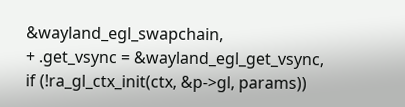&wayland_egl_swapchain,
+ .get_vsync = &wayland_egl_get_vsync,
if (!ra_gl_ctx_init(ctx, &p->gl, params))